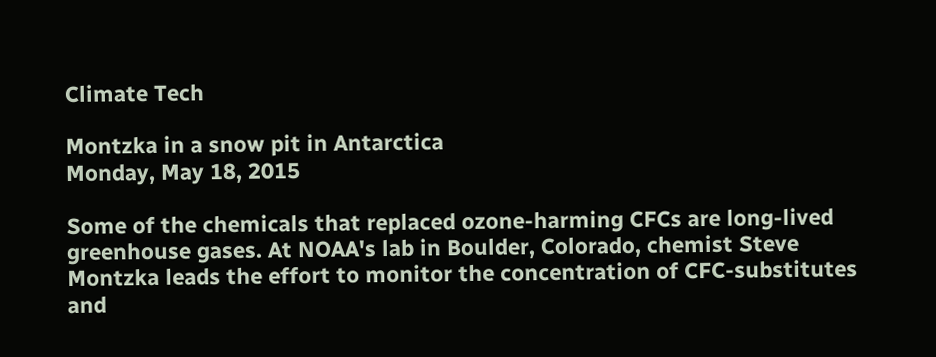Climate Tech

Montzka in a snow pit in Antarctica
Monday, May 18, 2015

Some of the chemicals that replaced ozone-harming CFCs are long-lived greenhouse gases. At NOAA's lab in Boulder, Colorado, chemist Steve Montzka leads the effort to monitor the concentration of CFC-substitutes and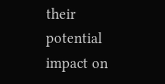their potential impact on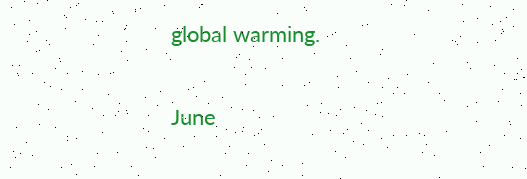global warming.

June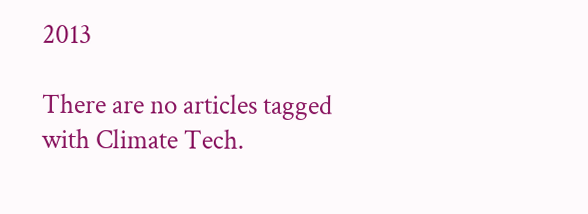2013

There are no articles tagged with Climate Tech.